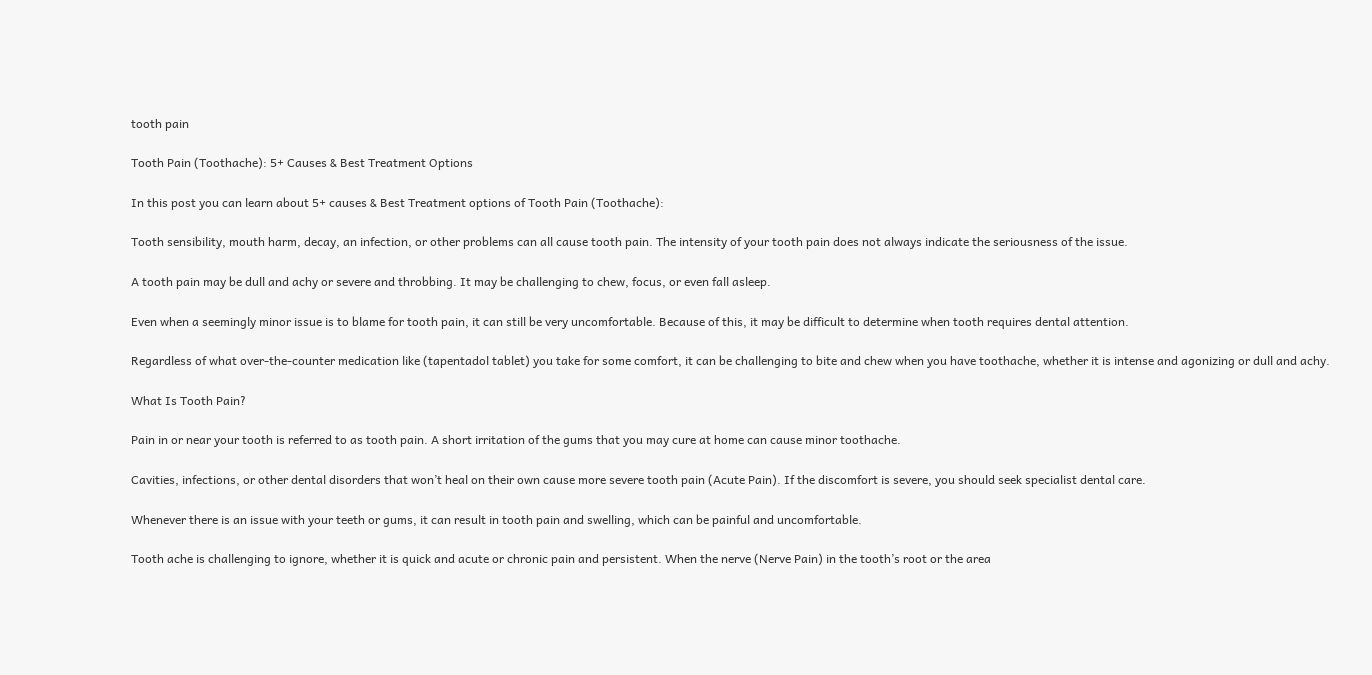tooth pain

Tooth Pain (Toothache): 5+ Causes & Best Treatment Options

In this post you can learn about 5+ causes & Best Treatment options of Tooth Pain (Toothache):

Tooth sensibility, mouth harm, decay, an infection, or other problems can all cause tooth pain. The intensity of your tooth pain does not always indicate the seriousness of the issue.

A tooth pain may be dull and achy or severe and throbbing. It may be challenging to chew, focus, or even fall asleep.

Even when a seemingly minor issue is to blame for tooth pain, it can still be very uncomfortable. Because of this, it may be difficult to determine when tooth requires dental attention.

Regardless of what over-the-counter medication like (tapentadol tablet) you take for some comfort, it can be challenging to bite and chew when you have toothache, whether it is intense and agonizing or dull and achy.

What Is Tooth Pain?

Pain in or near your tooth is referred to as tooth pain. A short irritation of the gums that you may cure at home can cause minor toothache.

Cavities, infections, or other dental disorders that won’t heal on their own cause more severe tooth pain (Acute Pain). If the discomfort is severe, you should seek specialist dental care.

Whenever there is an issue with your teeth or gums, it can result in tooth pain and swelling, which can be painful and uncomfortable.

Tooth ache is challenging to ignore, whether it is quick and acute or chronic pain and persistent. When the nerve (Nerve Pain) in the tooth’s root or the area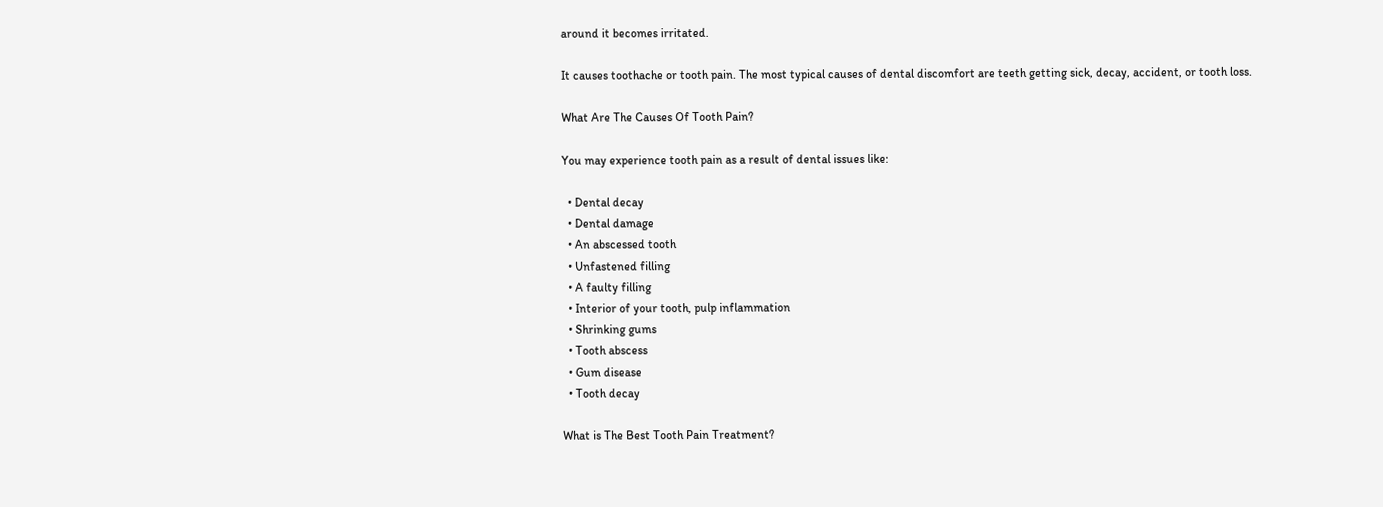around it becomes irritated.

It causes toothache or tooth pain. The most typical causes of dental discomfort are teeth getting sick, decay, accident, or tooth loss.

What Are The Causes Of Tooth Pain?

You may experience tooth pain as a result of dental issues like:

  • Dental decay
  • Dental damage
  • An abscessed tooth
  • Unfastened filling
  • A faulty filling
  • Interior of your tooth, pulp inflammation
  • Shrinking gums
  • Tooth abscess
  • Gum disease
  • Tooth decay

What is The Best Tooth Pain Treatment?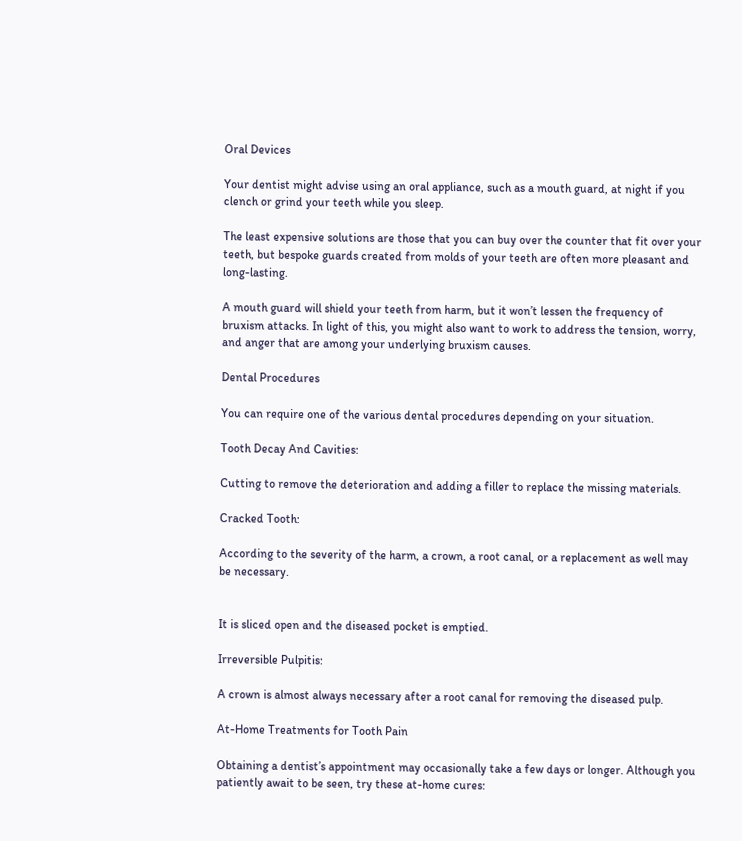Oral Devices

Your dentist might advise using an oral appliance, such as a mouth guard, at night if you clench or grind your teeth while you sleep.

The least expensive solutions are those that you can buy over the counter that fit over your teeth, but bespoke guards created from molds of your teeth are often more pleasant and long-lasting.

A mouth guard will shield your teeth from harm, but it won’t lessen the frequency of bruxism attacks. In light of this, you might also want to work to address the tension, worry, and anger that are among your underlying bruxism causes.

Dental Procedures

You can require one of the various dental procedures depending on your situation.

Tooth Decay And Cavities:

Cutting to remove the deterioration and adding a filler to replace the missing materials.

Cracked Tooth:

According to the severity of the harm, a crown, a root canal, or a replacement as well may be necessary.


It is sliced open and the diseased pocket is emptied.

Irreversible Pulpitis:

A crown is almost always necessary after a root canal for removing the diseased pulp.

At-Home Treatments for Tooth Pain

Obtaining a dentist’s appointment may occasionally take a few days or longer. Although you patiently await to be seen, try these at-home cures: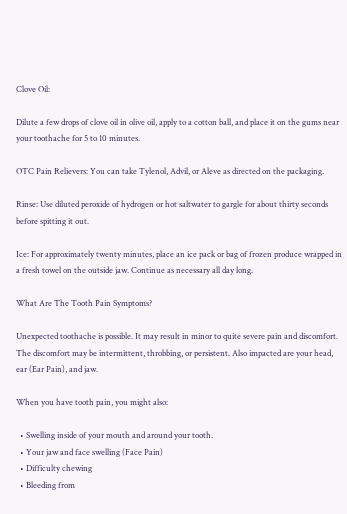Clove Oil:

Dilute a few drops of clove oil in olive oil, apply to a cotton ball, and place it on the gums near your toothache for 5 to 10 minutes.

OTC Pain Relievers: You can take Tylenol, Advil, or Aleve as directed on the packaging.

Rinse: Use diluted peroxide of hydrogen or hot saltwater to gargle for about thirty seconds before spitting it out.

Ice: For approximately twenty minutes, place an ice pack or bag of frozen produce wrapped in a fresh towel on the outside jaw. Continue as necessary all day long.

What Are The Tooth Pain Symptoms?

Unexpected toothache is possible. It may result in minor to quite severe pain and discomfort. The discomfort may be intermittent, throbbing, or persistent. Also impacted are your head, ear (Ear Pain), and jaw.

When you have tooth pain, you might also:

  • Swelling inside of your mouth and around your tooth.
  • Your jaw and face swelling (Face Pain)
  • Difficulty chewing
  • Bleeding from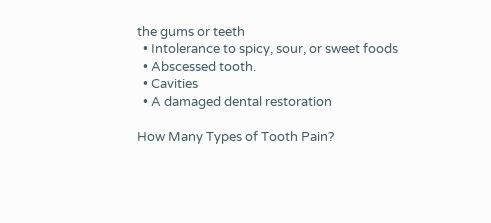the gums or teeth
  • Intolerance to spicy, sour, or sweet foods
  • Abscessed tooth.
  • Cavities
  • A damaged dental restoration

How Many Types of Tooth Pain?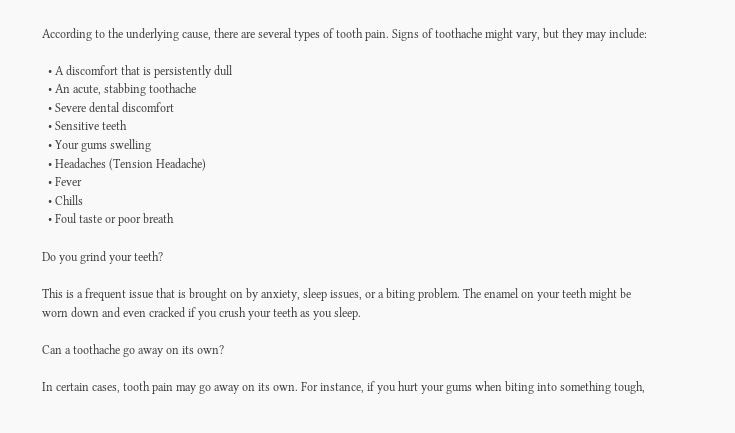According to the underlying cause, there are several types of tooth pain. Signs of toothache might vary, but they may include:

  • A discomfort that is persistently dull
  • An acute, stabbing toothache
  • Severe dental discomfort
  • Sensitive teeth
  • Your gums swelling
  • Headaches (Tension Headache)
  • Fever
  • Chills
  • Foul taste or poor breath

Do you grind your teeth?

This is a frequent issue that is brought on by anxiety, sleep issues, or a biting problem. The enamel on your teeth might be worn down and even cracked if you crush your teeth as you sleep.

Can a toothache go away on its own?

In certain cases, tooth pain may go away on its own. For instance, if you hurt your gums when biting into something tough,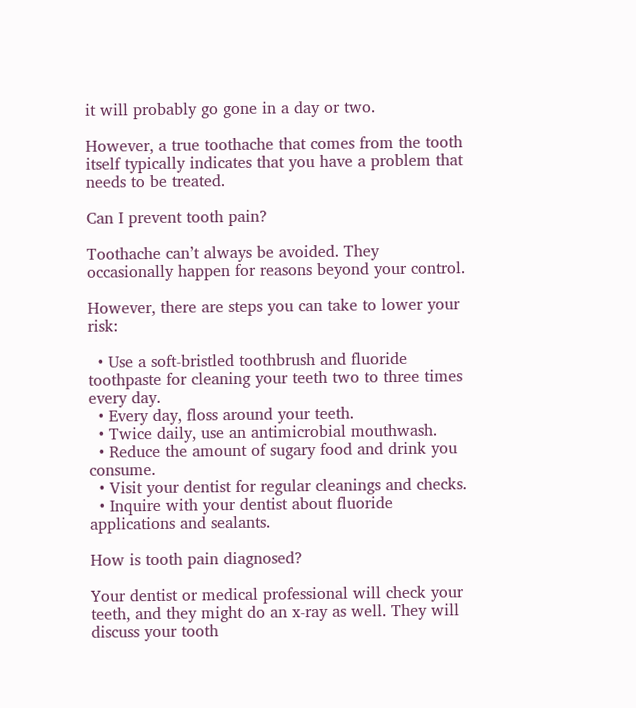it will probably go gone in a day or two.

However, a true toothache that comes from the tooth itself typically indicates that you have a problem that needs to be treated.

Can I prevent tooth pain?

Toothache can’t always be avoided. They occasionally happen for reasons beyond your control.

However, there are steps you can take to lower your risk:

  • Use a soft-bristled toothbrush and fluoride toothpaste for cleaning your teeth two to three times every day.
  • Every day, floss around your teeth.
  • Twice daily, use an antimicrobial mouthwash.
  • Reduce the amount of sugary food and drink you consume.
  • Visit your dentist for regular cleanings and checks.
  • Inquire with your dentist about fluoride applications and sealants.

How is tooth pain diagnosed?

Your dentist or medical professional will check your teeth, and they might do an x-ray as well. They will discuss your tooth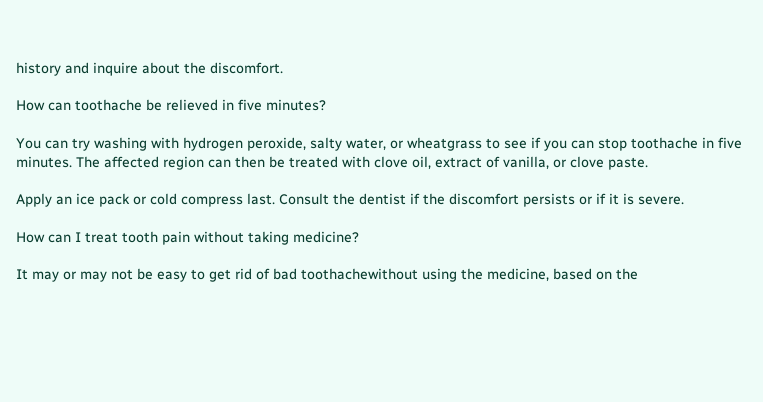history and inquire about the discomfort.

How can toothache be relieved in five minutes?

You can try washing with hydrogen peroxide, salty water, or wheatgrass to see if you can stop toothache in five minutes. The affected region can then be treated with clove oil, extract of vanilla, or clove paste.

Apply an ice pack or cold compress last. Consult the dentist if the discomfort persists or if it is severe.

How can I treat tooth pain without taking medicine?

It may or may not be easy to get rid of bad toothachewithout using the medicine, based on the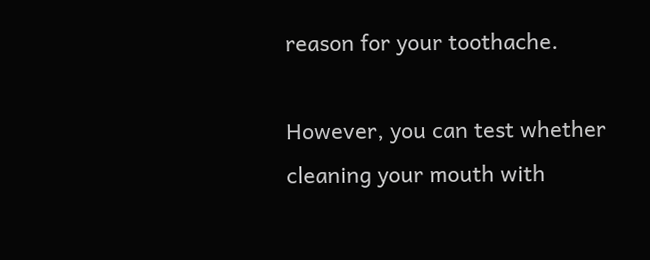reason for your toothache.

However, you can test whether cleaning your mouth with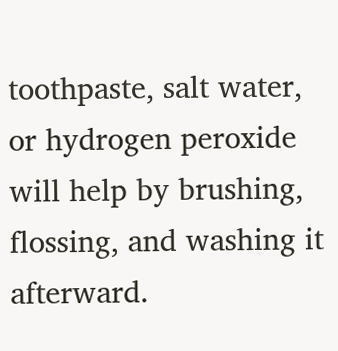toothpaste, salt water, or hydrogen peroxide will help by brushing, flossing, and washing it afterward.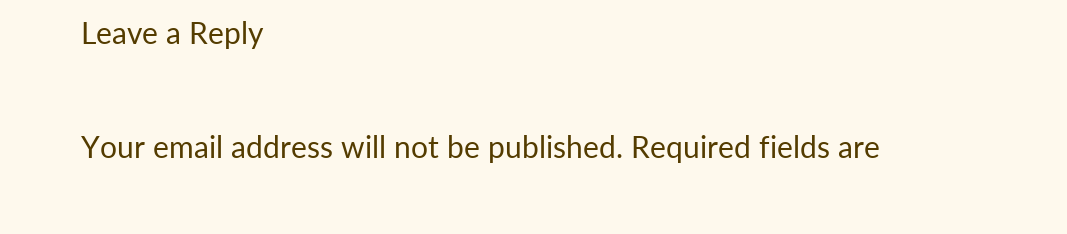Leave a Reply

Your email address will not be published. Required fields are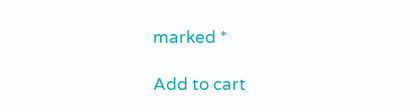marked *

Add to cart